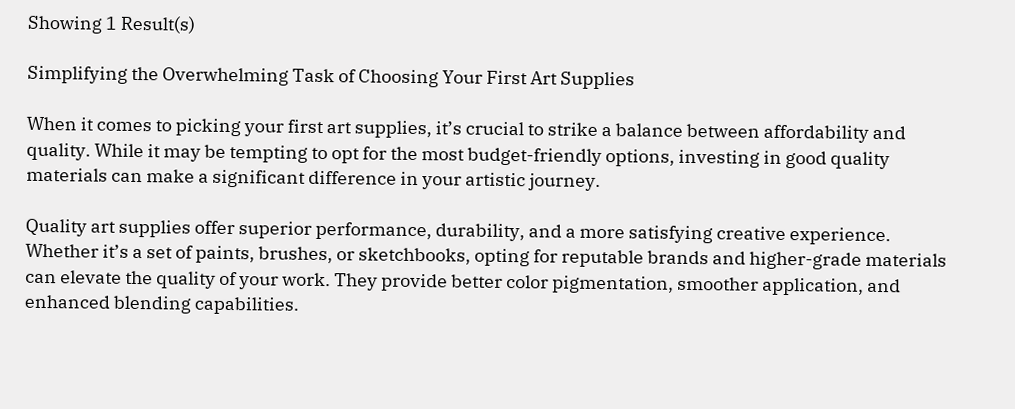Showing 1 Result(s)

Simplifying the Overwhelming Task of Choosing Your First Art Supplies

When it comes to picking your first art supplies, it’s crucial to strike a balance between affordability and quality. While it may be tempting to opt for the most budget-friendly options, investing in good quality materials can make a significant difference in your artistic journey.

Quality art supplies offer superior performance, durability, and a more satisfying creative experience. Whether it’s a set of paints, brushes, or sketchbooks, opting for reputable brands and higher-grade materials can elevate the quality of your work. They provide better color pigmentation, smoother application, and enhanced blending capabilities.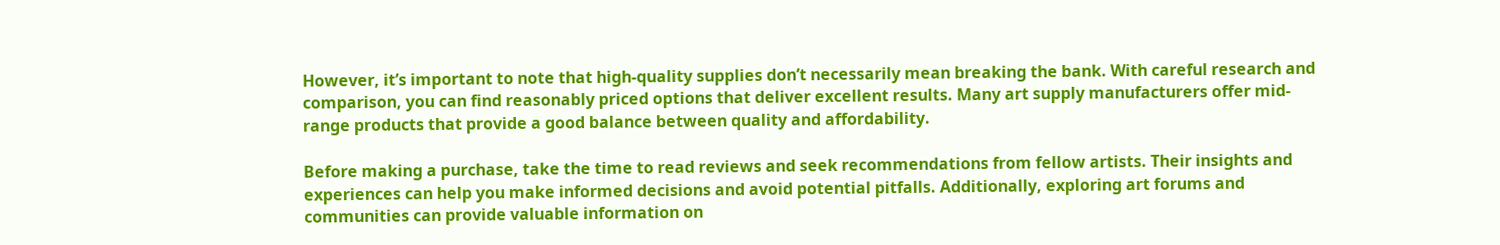However, it’s important to note that high-quality supplies don’t necessarily mean breaking the bank. With careful research and comparison, you can find reasonably priced options that deliver excellent results. Many art supply manufacturers offer mid-range products that provide a good balance between quality and affordability.

Before making a purchase, take the time to read reviews and seek recommendations from fellow artists. Their insights and experiences can help you make informed decisions and avoid potential pitfalls. Additionally, exploring art forums and communities can provide valuable information on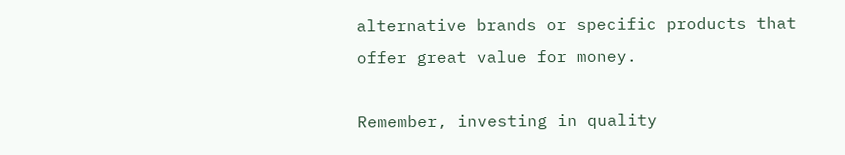alternative brands or specific products that offer great value for money.

Remember, investing in quality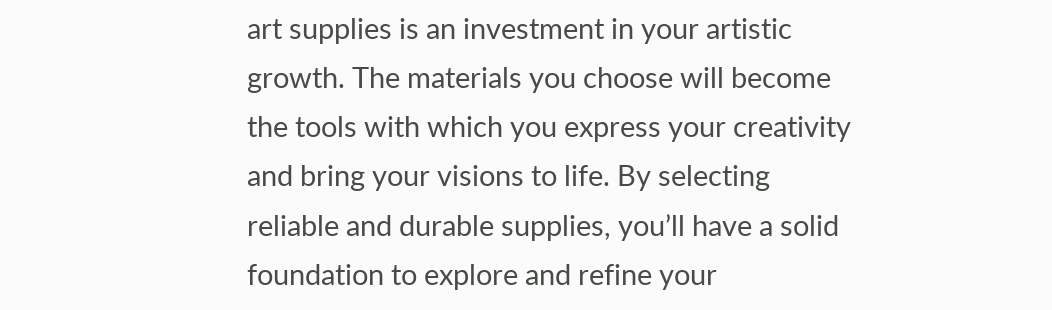art supplies is an investment in your artistic growth. The materials you choose will become the tools with which you express your creativity and bring your visions to life. By selecting reliable and durable supplies, you’ll have a solid foundation to explore and refine your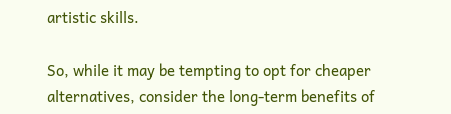artistic skills.

So, while it may be tempting to opt for cheaper alternatives, consider the long-term benefits of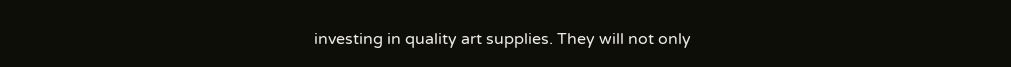investing in quality art supplies. They will not only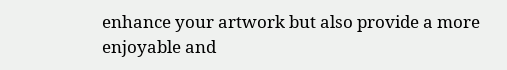enhance your artwork but also provide a more enjoyable and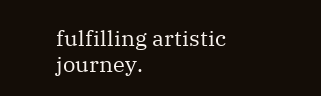fulfilling artistic journey.